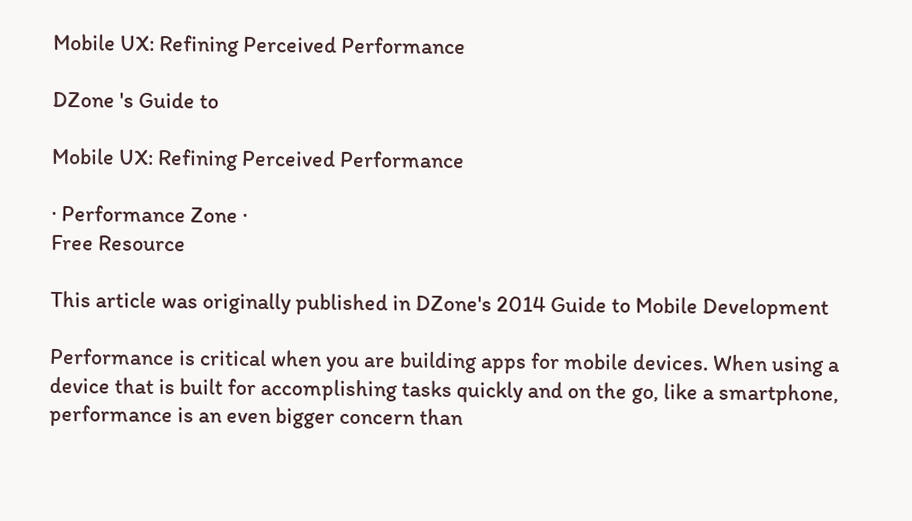Mobile UX: Refining Perceived Performance

DZone 's Guide to

Mobile UX: Refining Perceived Performance

· Performance Zone ·
Free Resource

This article was originally published in DZone's 2014 Guide to Mobile Development

Performance is critical when you are building apps for mobile devices. When using a device that is built for accomplishing tasks quickly and on the go, like a smartphone, performance is an even bigger concern than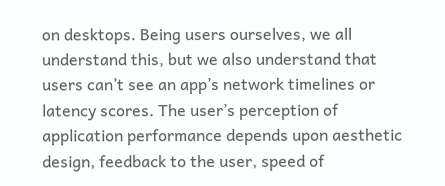on desktops. Being users ourselves, we all understand this, but we also understand that users can’t see an app’s network timelines or latency scores. The user’s perception of application performance depends upon aesthetic design, feedback to the user, speed of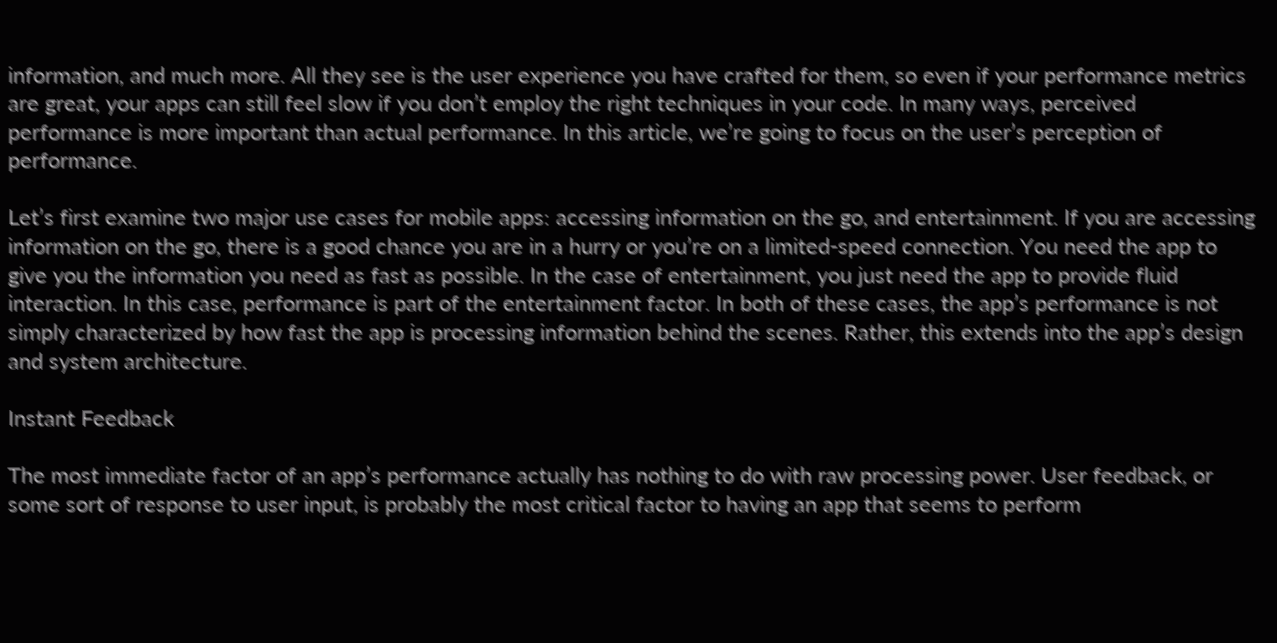information, and much more. All they see is the user experience you have crafted for them, so even if your performance metrics are great, your apps can still feel slow if you don’t employ the right techniques in your code. In many ways, perceived performance is more important than actual performance. In this article, we’re going to focus on the user’s perception of performance.

Let’s first examine two major use cases for mobile apps: accessing information on the go, and entertainment. If you are accessing information on the go, there is a good chance you are in a hurry or you’re on a limited-speed connection. You need the app to give you the information you need as fast as possible. In the case of entertainment, you just need the app to provide fluid interaction. In this case, performance is part of the entertainment factor. In both of these cases, the app’s performance is not simply characterized by how fast the app is processing information behind the scenes. Rather, this extends into the app’s design and system architecture.

Instant Feedback

The most immediate factor of an app’s performance actually has nothing to do with raw processing power. User feedback, or some sort of response to user input, is probably the most critical factor to having an app that seems to perform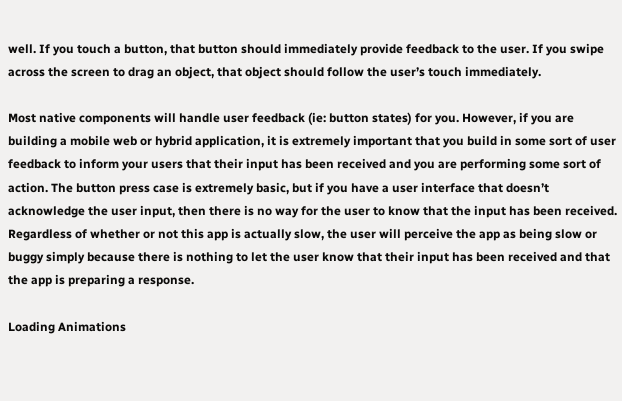well. If you touch a button, that button should immediately provide feedback to the user. If you swipe across the screen to drag an object, that object should follow the user’s touch immediately.

Most native components will handle user feedback (ie: button states) for you. However, if you are building a mobile web or hybrid application, it is extremely important that you build in some sort of user feedback to inform your users that their input has been received and you are performing some sort of action. The button press case is extremely basic, but if you have a user interface that doesn’t acknowledge the user input, then there is no way for the user to know that the input has been received. Regardless of whether or not this app is actually slow, the user will perceive the app as being slow or buggy simply because there is nothing to let the user know that their input has been received and that the app is preparing a response.

Loading Animations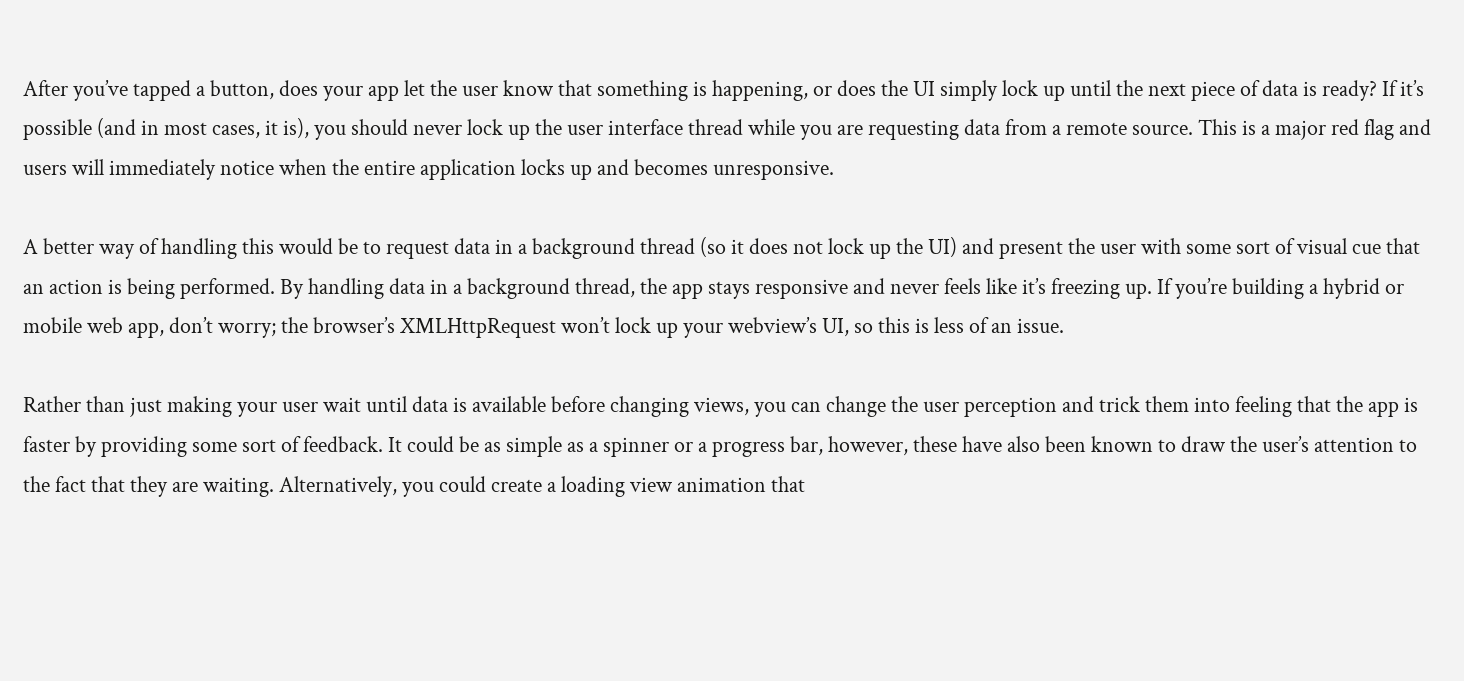After you’ve tapped a button, does your app let the user know that something is happening, or does the UI simply lock up until the next piece of data is ready? If it’s possible (and in most cases, it is), you should never lock up the user interface thread while you are requesting data from a remote source. This is a major red flag and users will immediately notice when the entire application locks up and becomes unresponsive.

A better way of handling this would be to request data in a background thread (so it does not lock up the UI) and present the user with some sort of visual cue that an action is being performed. By handling data in a background thread, the app stays responsive and never feels like it’s freezing up. If you’re building a hybrid or mobile web app, don’t worry; the browser’s XMLHttpRequest won’t lock up your webview’s UI, so this is less of an issue.

Rather than just making your user wait until data is available before changing views, you can change the user perception and trick them into feeling that the app is faster by providing some sort of feedback. It could be as simple as a spinner or a progress bar, however, these have also been known to draw the user’s attention to the fact that they are waiting. Alternatively, you could create a loading view animation that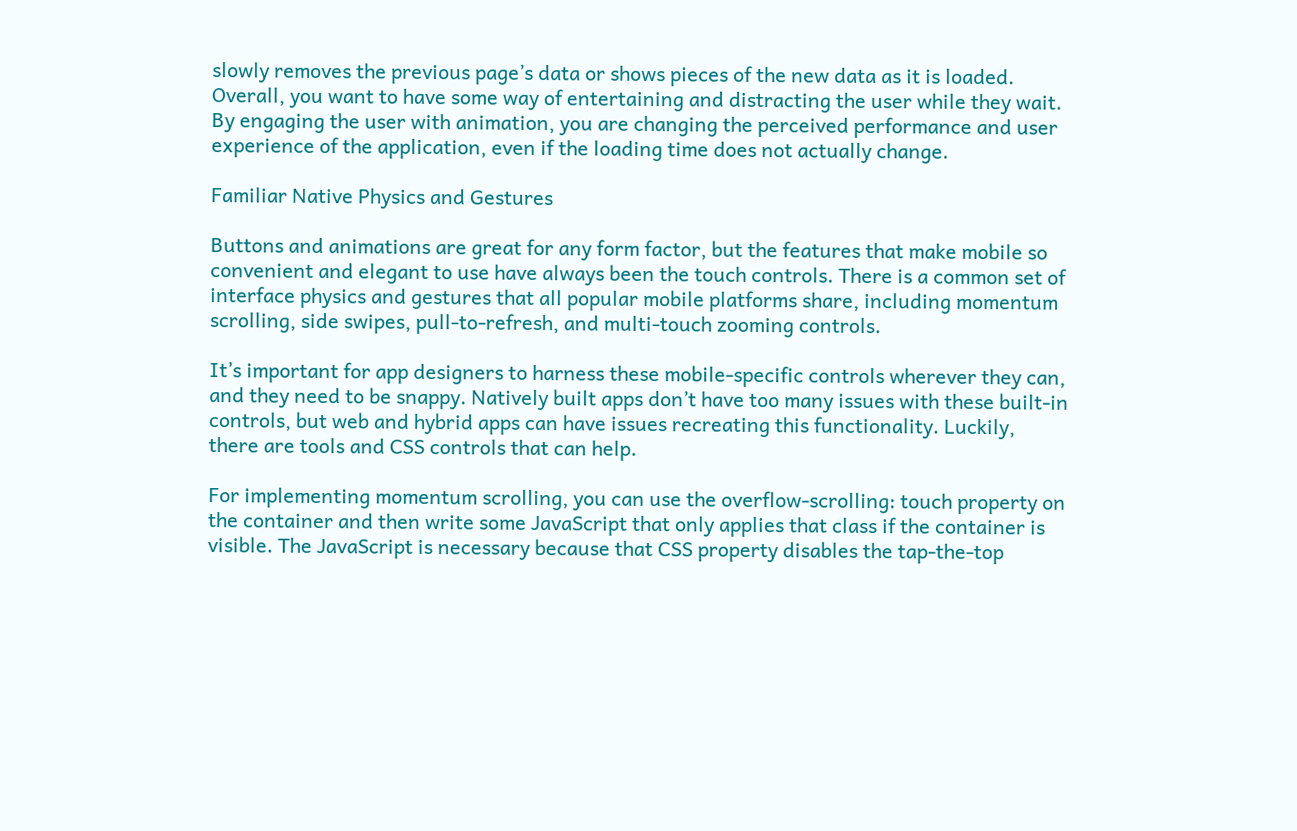slowly removes the previous page’s data or shows pieces of the new data as it is loaded. Overall, you want to have some way of entertaining and distracting the user while they wait. By engaging the user with animation, you are changing the perceived performance and user experience of the application, even if the loading time does not actually change.

Familiar Native Physics and Gestures

Buttons and animations are great for any form factor, but the features that make mobile so convenient and elegant to use have always been the touch controls. There is a common set of interface physics and gestures that all popular mobile platforms share, including momentum scrolling, side swipes, pull-to-refresh, and multi-touch zooming controls.

It’s important for app designers to harness these mobile-specific controls wherever they can, and they need to be snappy. Natively built apps don’t have too many issues with these built-in controls, but web and hybrid apps can have issues recreating this functionality. Luckily, there are tools and CSS controls that can help.

For implementing momentum scrolling, you can use the overflow-scrolling: touch property on the container and then write some JavaScript that only applies that class if the container is visible. The JavaScript is necessary because that CSS property disables the tap-the-top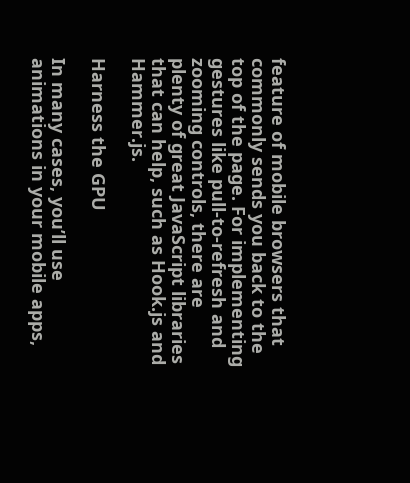feature of mobile browsers that commonly sends you back to the top of the page. For implementing gestures like pull-to-refresh and zooming controls, there are plenty of great JavaScript libraries that can help, such as Hook.js and Hammer.js.

Harness the GPU

In many cases, you’ll use animations in your mobile apps,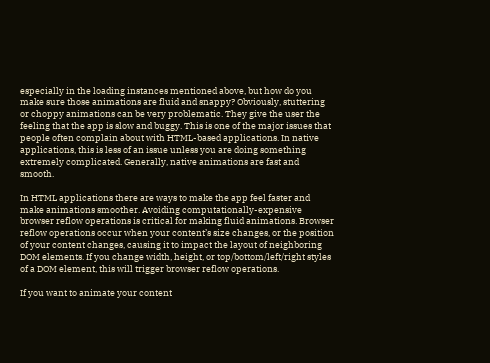especially in the loading instances mentioned above, but how do you make sure those animations are fluid and snappy? Obviously, stuttering or choppy animations can be very problematic. They give the user the feeling that the app is slow and buggy. This is one of the major issues that people often complain about with HTML-based applications. In native applications, this is less of an issue unless you are doing something extremely complicated. Generally, native animations are fast and smooth.

In HTML applications there are ways to make the app feel faster and make animations smoother. Avoiding computationally-expensive browser reflow operations is critical for making fluid animations. Browser reflow operations occur when your content’s size changes, or the position of your content changes, causing it to impact the layout of neighboring DOM elements. If you change width, height, or top/bottom/left/right styles of a DOM element, this will trigger browser reflow operations.

If you want to animate your content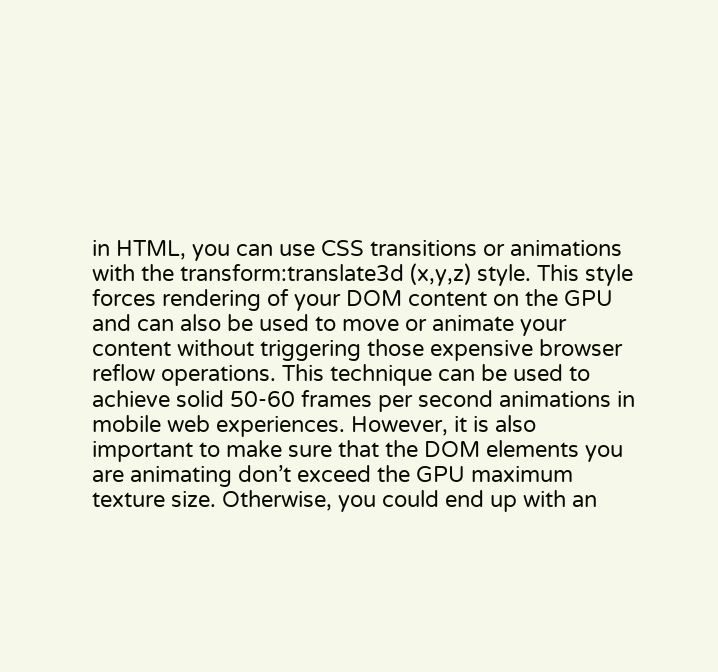in HTML, you can use CSS transitions or animations with the transform:translate3d (x,y,z) style. This style forces rendering of your DOM content on the GPU and can also be used to move or animate your content without triggering those expensive browser reflow operations. This technique can be used to achieve solid 50-60 frames per second animations in mobile web experiences. However, it is also important to make sure that the DOM elements you are animating don’t exceed the GPU maximum texture size. Otherwise, you could end up with an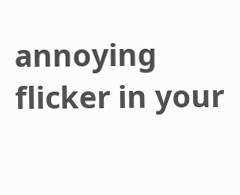annoying flicker in your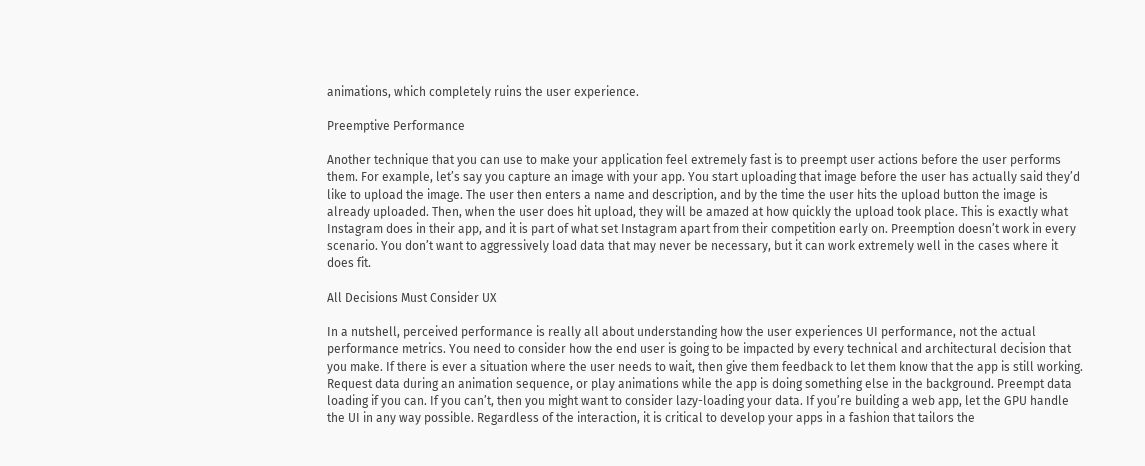animations, which completely ruins the user experience.

Preemptive Performance

Another technique that you can use to make your application feel extremely fast is to preempt user actions before the user performs them. For example, let’s say you capture an image with your app. You start uploading that image before the user has actually said they’d like to upload the image. The user then enters a name and description, and by the time the user hits the upload button the image is already uploaded. Then, when the user does hit upload, they will be amazed at how quickly the upload took place. This is exactly what Instagram does in their app, and it is part of what set Instagram apart from their competition early on. Preemption doesn’t work in every scenario. You don’t want to aggressively load data that may never be necessary, but it can work extremely well in the cases where it does fit.

All Decisions Must Consider UX

In a nutshell, perceived performance is really all about understanding how the user experiences UI performance, not the actual performance metrics. You need to consider how the end user is going to be impacted by every technical and architectural decision that you make. If there is ever a situation where the user needs to wait, then give them feedback to let them know that the app is still working. Request data during an animation sequence, or play animations while the app is doing something else in the background. Preempt data loading if you can. If you can’t, then you might want to consider lazy-loading your data. If you’re building a web app, let the GPU handle the UI in any way possible. Regardless of the interaction, it is critical to develop your apps in a fashion that tailors the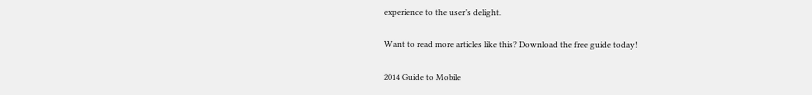experience to the user’s delight.

Want to read more articles like this? Download the free guide today!

2014 Guide to Mobile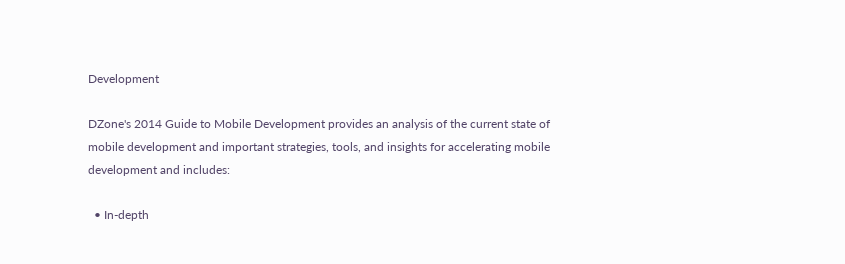Development

DZone's 2014 Guide to Mobile Development provides an analysis of the current state of mobile development and important strategies, tools, and insights for accelerating mobile development and includes:

  • In-depth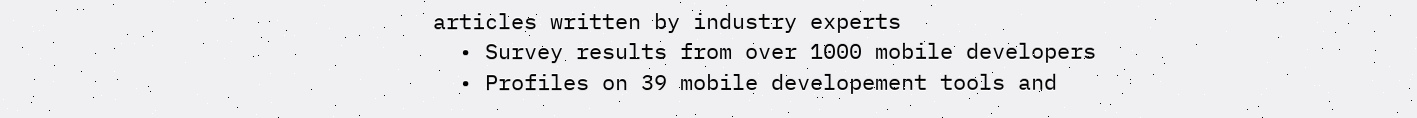articles written by industry experts
  • Survey results from over 1000 mobile developers
  • Profiles on 39 mobile developement tools and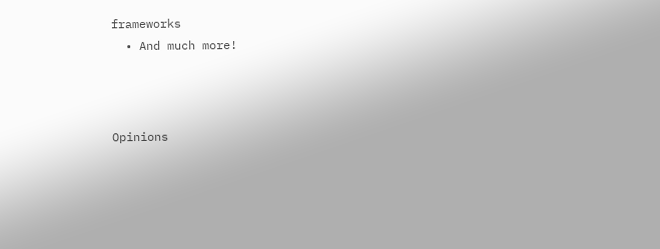frameworks
  • And much more!



Opinions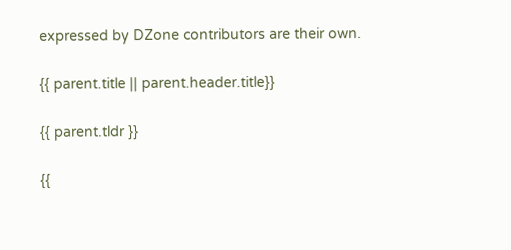expressed by DZone contributors are their own.

{{ parent.title || parent.header.title}}

{{ parent.tldr }}

{{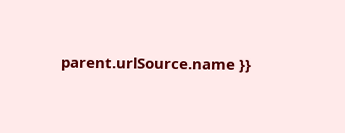parent.urlSource.name }}